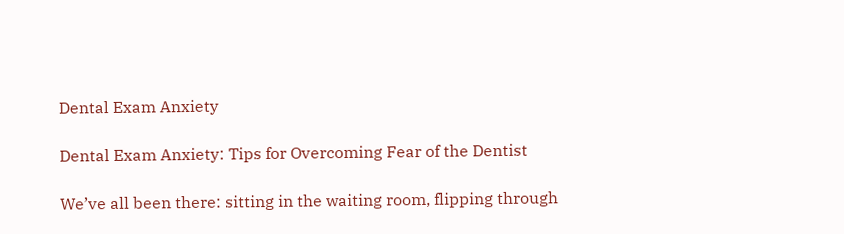Dental Exam Anxiety

Dental Exam Anxiety: Tips for Overcoming Fear of the Dentist

We’ve all been there: sitting in the waiting room, flipping through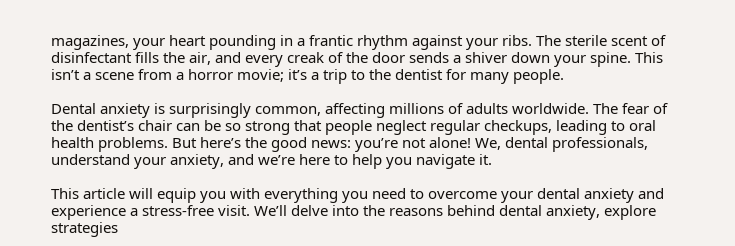magazines, your heart pounding in a frantic rhythm against your ribs. The sterile scent of disinfectant fills the air, and every creak of the door sends a shiver down your spine. This isn’t a scene from a horror movie; it’s a trip to the dentist for many people.

Dental anxiety is surprisingly common, affecting millions of adults worldwide. The fear of the dentist’s chair can be so strong that people neglect regular checkups, leading to oral health problems. But here’s the good news: you’re not alone! We, dental professionals, understand your anxiety, and we’re here to help you navigate it.

This article will equip you with everything you need to overcome your dental anxiety and experience a stress-free visit. We’ll delve into the reasons behind dental anxiety, explore strategies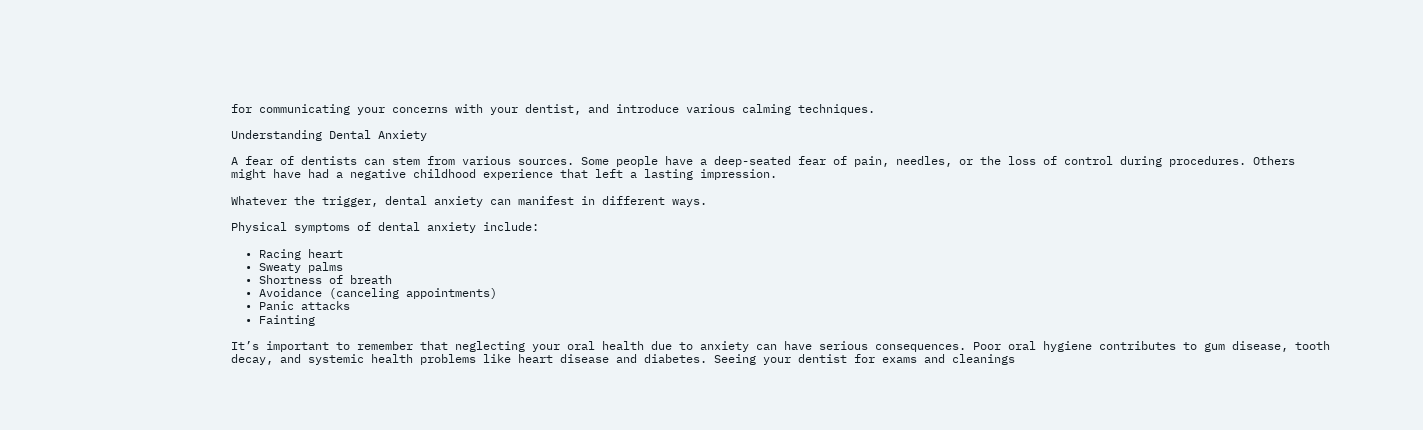for communicating your concerns with your dentist, and introduce various calming techniques.

Understanding Dental Anxiety

A fear of dentists can stem from various sources. Some people have a deep-seated fear of pain, needles, or the loss of control during procedures. Others might have had a negative childhood experience that left a lasting impression.

Whatever the trigger, dental anxiety can manifest in different ways.

Physical symptoms of dental anxiety include:

  • Racing heart
  • Sweaty palms
  • Shortness of breath
  • Avoidance (canceling appointments)
  • Panic attacks
  • Fainting

It’s important to remember that neglecting your oral health due to anxiety can have serious consequences. Poor oral hygiene contributes to gum disease, tooth decay, and systemic health problems like heart disease and diabetes. Seeing your dentist for exams and cleanings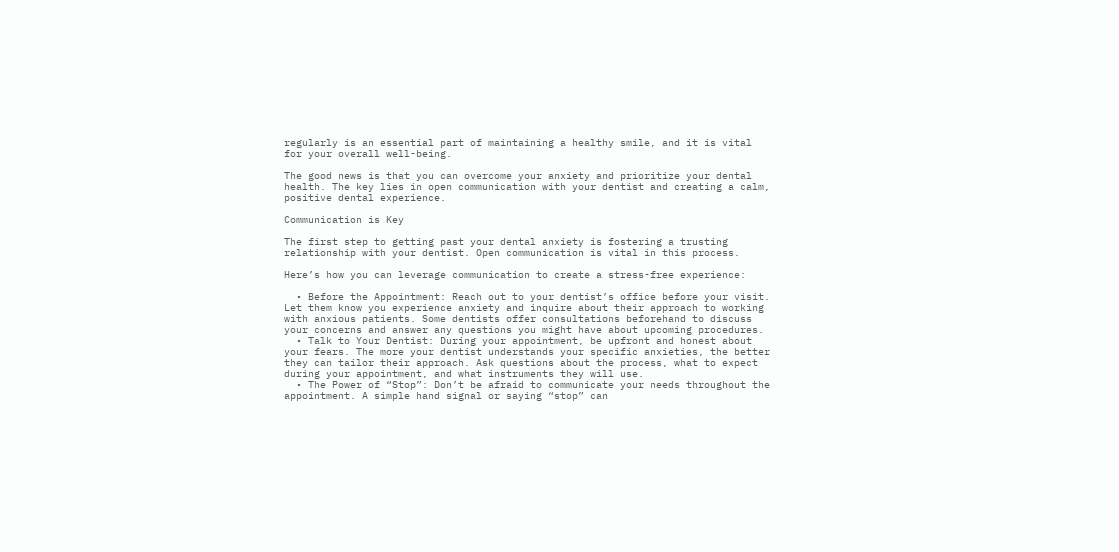regularly is an essential part of maintaining a healthy smile, and it is vital for your overall well-being.

The good news is that you can overcome your anxiety and prioritize your dental health. The key lies in open communication with your dentist and creating a calm, positive dental experience.

Communication is Key

The first step to getting past your dental anxiety is fostering a trusting relationship with your dentist. Open communication is vital in this process.

Here’s how you can leverage communication to create a stress-free experience:

  • Before the Appointment: Reach out to your dentist’s office before your visit. Let them know you experience anxiety and inquire about their approach to working with anxious patients. Some dentists offer consultations beforehand to discuss your concerns and answer any questions you might have about upcoming procedures.
  • Talk to Your Dentist: During your appointment, be upfront and honest about your fears. The more your dentist understands your specific anxieties, the better they can tailor their approach. Ask questions about the process, what to expect during your appointment, and what instruments they will use.
  • The Power of “Stop”: Don’t be afraid to communicate your needs throughout the appointment. A simple hand signal or saying “stop” can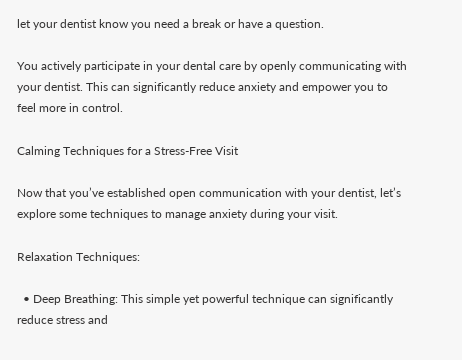let your dentist know you need a break or have a question.

You actively participate in your dental care by openly communicating with your dentist. This can significantly reduce anxiety and empower you to feel more in control.

Calming Techniques for a Stress-Free Visit

Now that you’ve established open communication with your dentist, let’s explore some techniques to manage anxiety during your visit.

Relaxation Techniques:

  • Deep Breathing: This simple yet powerful technique can significantly reduce stress and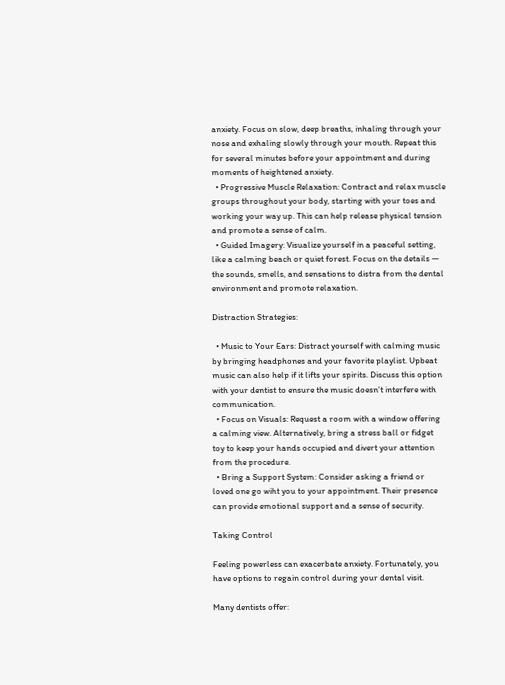anxiety. Focus on slow, deep breaths, inhaling through your nose and exhaling slowly through your mouth. Repeat this for several minutes before your appointment and during moments of heightened anxiety.
  • Progressive Muscle Relaxation: Contract and relax muscle groups throughout your body, starting with your toes and working your way up. This can help release physical tension and promote a sense of calm.
  • Guided Imagery: Visualize yourself in a peaceful setting, like a calming beach or quiet forest. Focus on the details — the sounds, smells, and sensations to distra from the dental environment and promote relaxation.

Distraction Strategies:

  • Music to Your Ears: Distract yourself with calming music by bringing headphones and your favorite playlist. Upbeat music can also help if it lifts your spirits. Discuss this option with your dentist to ensure the music doesn’t interfere with communication.
  • Focus on Visuals: Request a room with a window offering a calming view. Alternatively, bring a stress ball or fidget toy to keep your hands occupied and divert your attention from the procedure.
  • Bring a Support System: Consider asking a friend or loved one go wiht you to your appointment. Their presence can provide emotional support and a sense of security.

Taking Control

Feeling powerless can exacerbate anxiety. Fortunately, you have options to regain control during your dental visit.

Many dentists offer: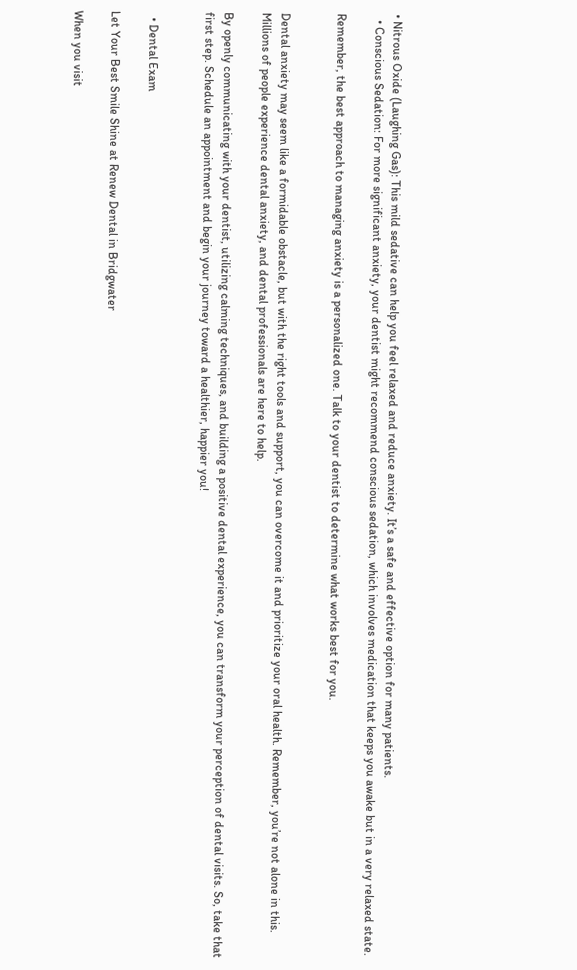• Nitrous Oxide (Laughing Gas): This mild sedative can help you feel relaxed and reduce anxiety. It’s a safe and effective option for many patients.
  • Conscious Sedation: For more significant anxiety, your dentist might recommend conscious sedation, which involves medication that keeps you awake but in a very relaxed state.

Remember, the best approach to managing anxiety is a personalized one. Talk to your dentist to determine what works best for you.


Dental anxiety may seem like a formidable obstacle, but with the right tools and support, you can overcome it and prioritize your oral health. Remember, you’re not alone in this. Millions of people experience dental anxiety, and dental professionals are here to help.

By openly communicating with your dentist, utilizing calming techniques, and building a positive dental experience, you can transform your perception of dental visits. So, take that first step. Schedule an appointment and begin your journey toward a healthier, happier you!


  • Dental Exam

Let Your Best Smile Shine at Renew Dental in Bridgwater

When you visit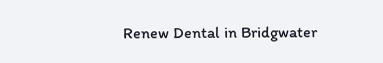Renew Dental in Bridgwater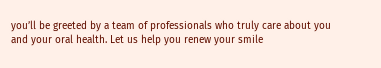you’ll be greeted by a team of professionals who truly care about you and your oral health. Let us help you renew your smile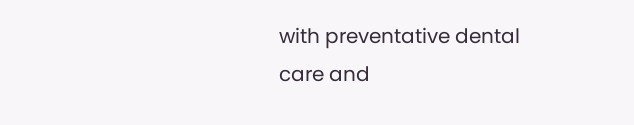with preventative dental care and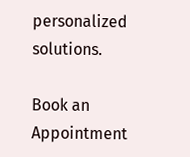personalized solutions.

Book an Appointment